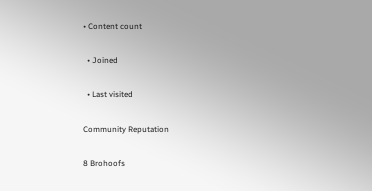• Content count

  • Joined

  • Last visited

Community Reputation

8 Brohoofs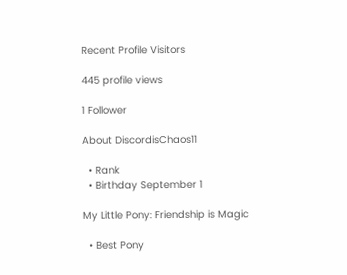Recent Profile Visitors

445 profile views

1 Follower

About DiscordisChaos11

  • Rank
  • Birthday September 1

My Little Pony: Friendship is Magic

  • Best Pony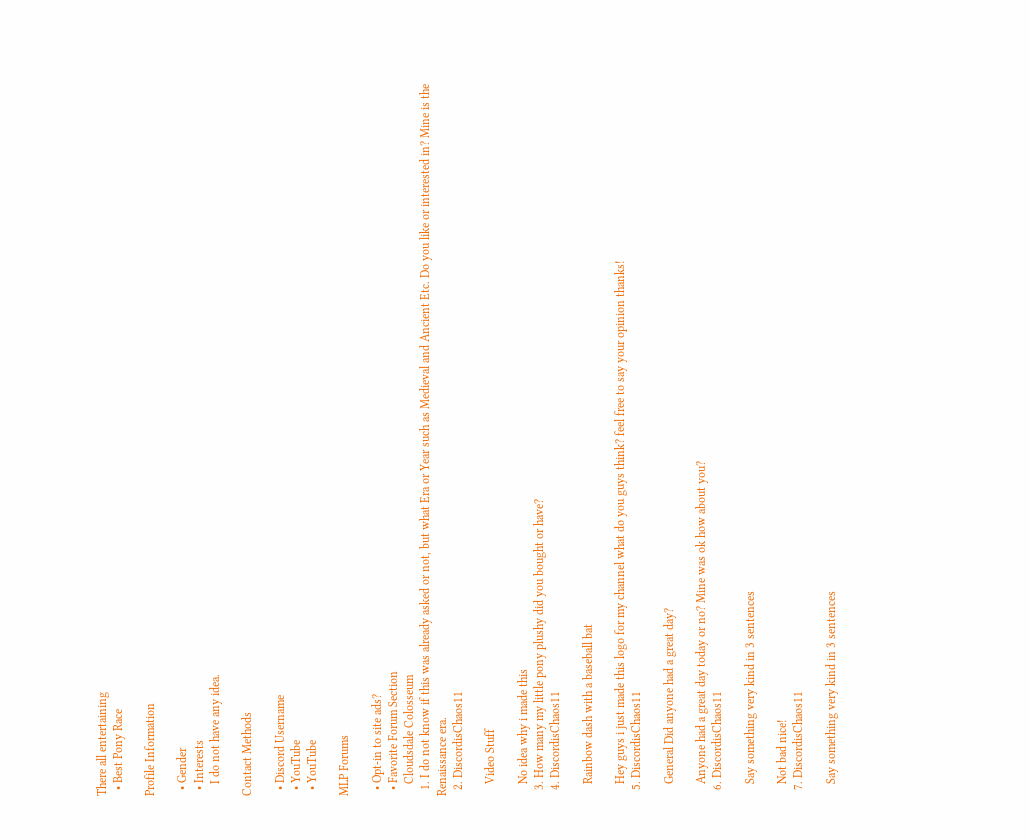There all entertaining
  • Best Pony Race

Profile Information

  • Gender
  • Interests
    I do not have any idea.

Contact Methods

  • Discord Username
  • YouTube
  • YouTube

MLP Forums

  • Opt-in to site ads?
  • Favorite Forum Section
    Cloudsdale Colosseum
  1. I do not know if this was already asked or not, but what Era or Year such as Medieval and Ancient Etc. Do you like or interested in? Mine is the Renaissance era.
  2. DiscordisChaos11

    Video Stuff

    No idea why i made this
  3. How many my little pony plushy did you bought or have?
  4. DiscordisChaos11

    Rainbow dash with a baseball bat

    Hey guys i just made this logo for my channel what do you guys think? feel free to say your opinion thanks!
  5. DiscordisChaos11

    General Did anyone had a great day?

    Anyone had a great day today or no? Mine was ok how about you?
  6. DiscordisChaos11

    Say something very kind in 3 sentences

    Not bad nice!
  7. DiscordisChaos11

    Say something very kind in 3 sentences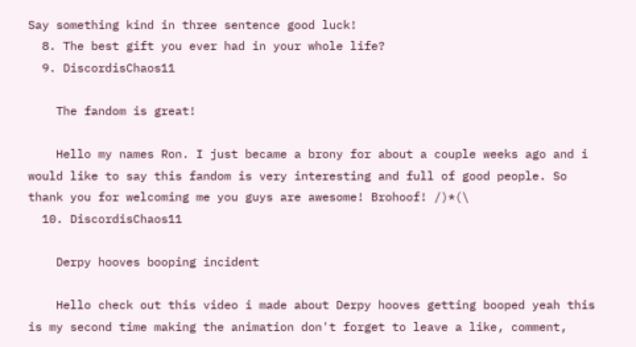Say something kind in three sentence good luck!
  8. The best gift you ever had in your whole life?
  9. DiscordisChaos11

    The fandom is great!

    Hello my names Ron. I just became a brony for about a couple weeks ago and i would like to say this fandom is very interesting and full of good people. So thank you for welcoming me you guys are awesome! Brohoof! /)*(\
  10. DiscordisChaos11

    Derpy hooves booping incident

    Hello check out this video i made about Derpy hooves getting booped yeah this is my second time making the animation don't forget to leave a like, comment,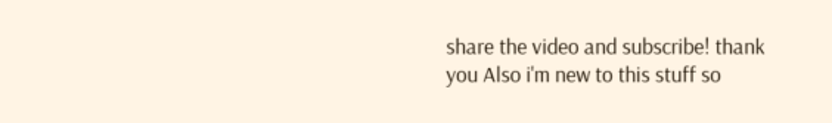share the video and subscribe! thank you Also i'm new to this stuff so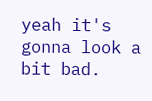yeah it's gonna look a bit bad.